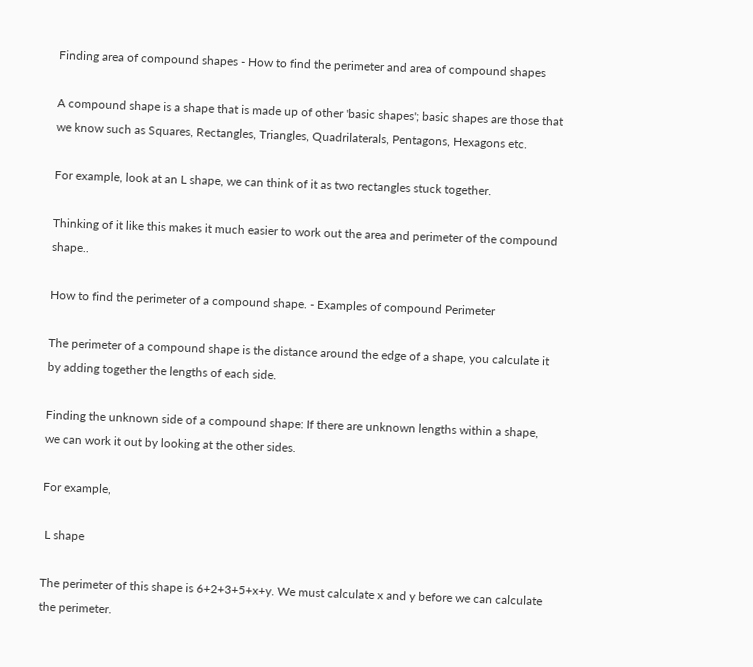Finding area of compound shapes - How to find the perimeter and area of compound shapes

A compound shape is a shape that is made up of other 'basic shapes'; basic shapes are those that we know such as Squares, Rectangles, Triangles, Quadrilaterals, Pentagons, Hexagons etc.

For example, look at an L shape, we can think of it as two rectangles stuck together.

Thinking of it like this makes it much easier to work out the area and perimeter of the compound shape..

How to find the perimeter of a compound shape. - Examples of compound Perimeter

The perimeter of a compound shape is the distance around the edge of a shape, you calculate it by adding together the lengths of each side.

Finding the unknown side of a compound shape: If there are unknown lengths within a shape, we can work it out by looking at the other sides.

For example,

 L shape

The perimeter of this shape is 6+2+3+5+x+y. We must calculate x and y before we can calculate the perimeter.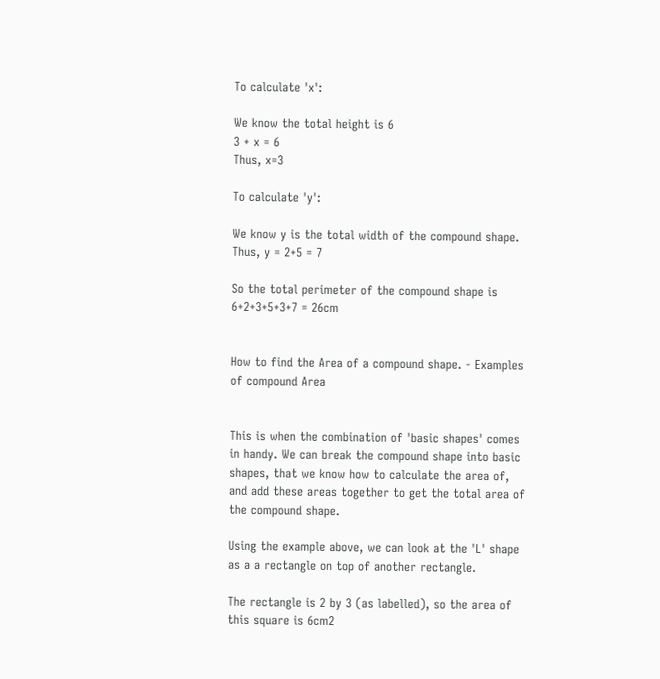To calculate 'x':

We know the total height is 6
3 + x = 6
Thus, x=3

To calculate 'y':

We know y is the total width of the compound shape.
Thus, y = 2+5 = 7

So the total perimeter of the compound shape is 6+2+3+5+3+7 = 26cm


How to find the Area of a compound shape. - Examples of compound Area


This is when the combination of 'basic shapes' comes in handy. We can break the compound shape into basic shapes, that we know how to calculate the area of, and add these areas together to get the total area of the compound shape.

Using the example above, we can look at the 'L' shape as a a rectangle on top of another rectangle.

The rectangle is 2 by 3 (as labelled), so the area of this square is 6cm2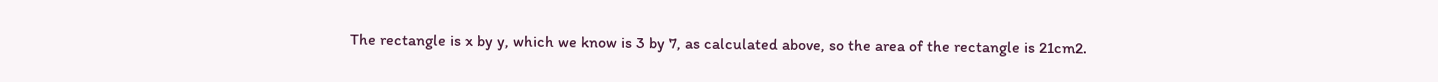The rectangle is x by y, which we know is 3 by 7, as calculated above, so the area of the rectangle is 21cm2.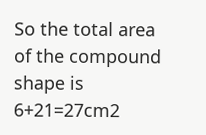So the total area of the compound shape is 6+21=27cm2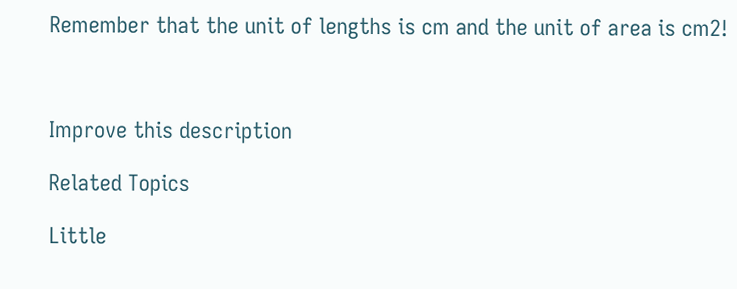Remember that the unit of lengths is cm and the unit of area is cm2!



Improve this description

Related Topics

Little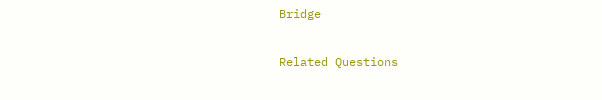Bridge

Related Questions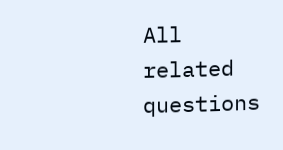All related questions